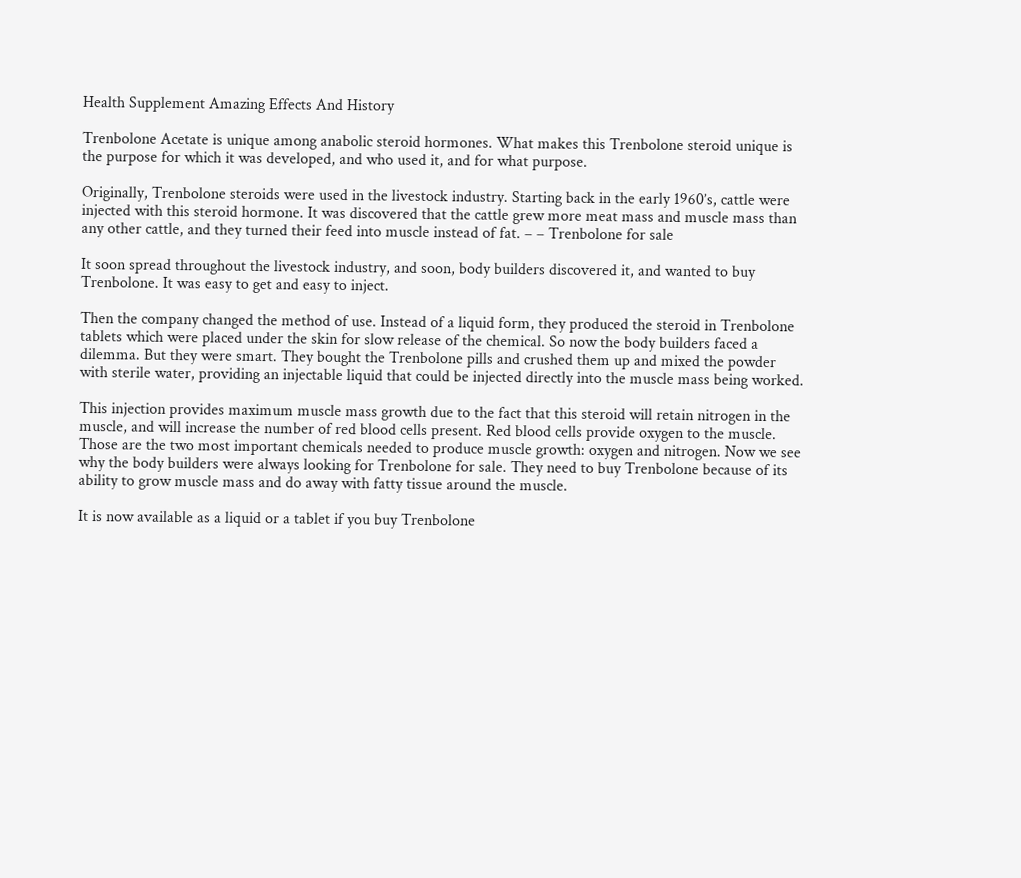Health Supplement Amazing Effects And History

Trenbolone Acetate is unique among anabolic steroid hormones. What makes this Trenbolone steroid unique is the purpose for which it was developed, and who used it, and for what purpose.

Originally, Trenbolone steroids were used in the livestock industry. Starting back in the early 1960’s, cattle were injected with this steroid hormone. It was discovered that the cattle grew more meat mass and muscle mass than any other cattle, and they turned their feed into muscle instead of fat. – – Trenbolone for sale

It soon spread throughout the livestock industry, and soon, body builders discovered it, and wanted to buy Trenbolone. It was easy to get and easy to inject.

Then the company changed the method of use. Instead of a liquid form, they produced the steroid in Trenbolone tablets which were placed under the skin for slow release of the chemical. So now the body builders faced a dilemma. But they were smart. They bought the Trenbolone pills and crushed them up and mixed the powder with sterile water, providing an injectable liquid that could be injected directly into the muscle mass being worked.

This injection provides maximum muscle mass growth due to the fact that this steroid will retain nitrogen in the muscle, and will increase the number of red blood cells present. Red blood cells provide oxygen to the muscle. Those are the two most important chemicals needed to produce muscle growth: oxygen and nitrogen. Now we see why the body builders were always looking for Trenbolone for sale. They need to buy Trenbolone because of its ability to grow muscle mass and do away with fatty tissue around the muscle.

It is now available as a liquid or a tablet if you buy Trenbolone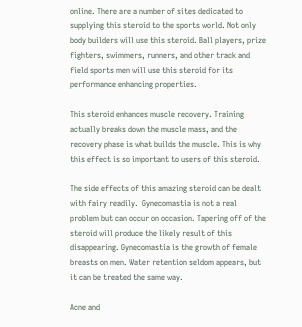online. There are a number of sites dedicated to supplying this steroid to the sports world. Not only body builders will use this steroid. Ball players, prize fighters, swimmers, runners, and other track and field sports men will use this steroid for its performance enhancing properties.

This steroid enhances muscle recovery. Training actually breaks down the muscle mass, and the recovery phase is what builds the muscle. This is why this effect is so important to users of this steroid.

The side effects of this amazing steroid can be dealt with fairy readily.  Gynecomastia is not a real problem but can occur on occasion. Tapering off of the steroid will produce the likely result of this disappearing. Gynecomastia is the growth of female breasts on men. Water retention seldom appears, but it can be treated the same way.

Acne and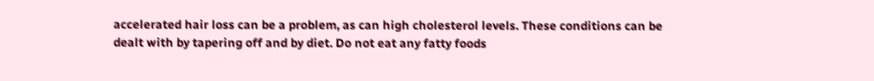accelerated hair loss can be a problem, as can high cholesterol levels. These conditions can be dealt with by tapering off and by diet. Do not eat any fatty foods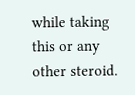while taking this or any other steroid.